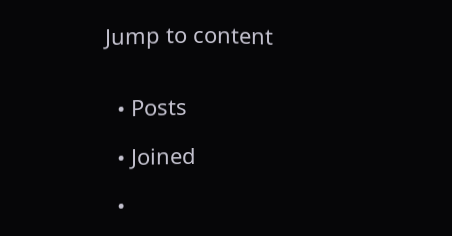Jump to content


  • Posts

  • Joined

  •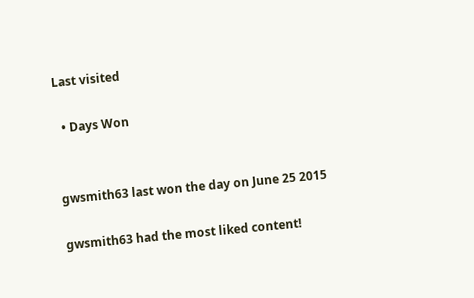Last visited

  • Days Won


gwsmith63 last won the day on June 25 2015

gwsmith63 had the most liked content!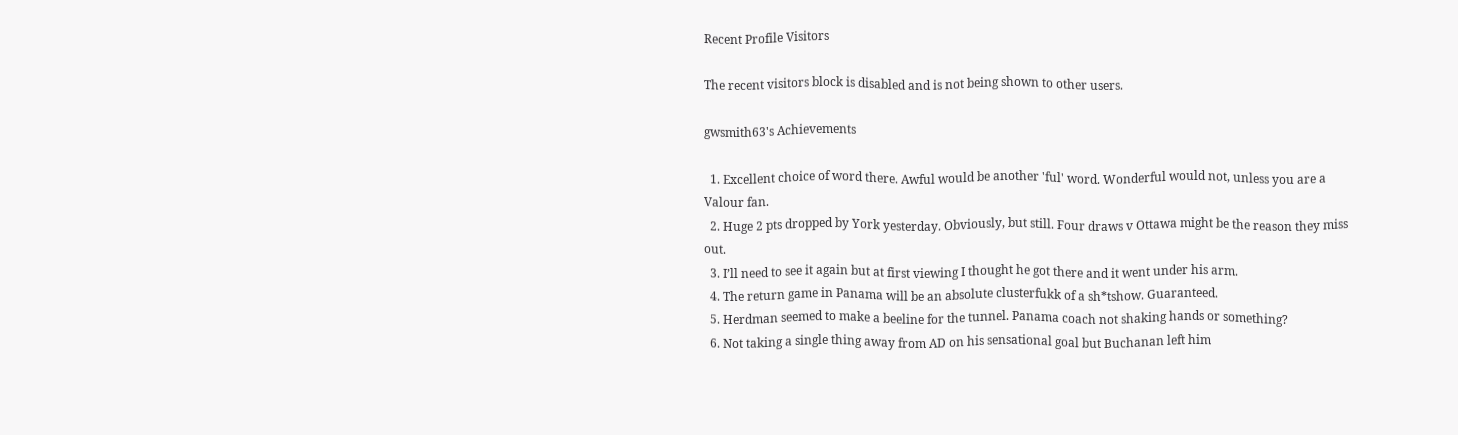Recent Profile Visitors

The recent visitors block is disabled and is not being shown to other users.

gwsmith63's Achievements

  1. Excellent choice of word there. Awful would be another 'ful' word. Wonderful would not, unless you are a Valour fan.
  2. Huge 2 pts dropped by York yesterday. Obviously, but still. Four draws v Ottawa might be the reason they miss out.
  3. I’ll need to see it again but at first viewing I thought he got there and it went under his arm.
  4. The return game in Panama will be an absolute clusterfukk of a sh*tshow. Guaranteed.
  5. Herdman seemed to make a beeline for the tunnel. Panama coach not shaking hands or something?
  6. Not taking a single thing away from AD on his sensational goal but Buchanan left him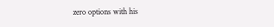zero options with his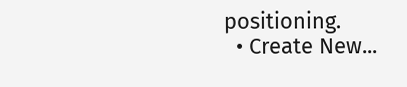positioning.
  • Create New...